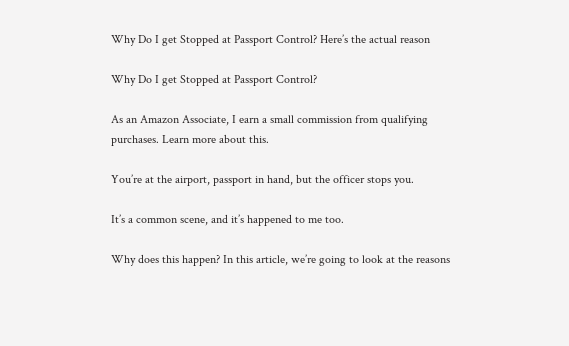Why Do I get Stopped at Passport Control? Here’s the actual reason

Why Do I get Stopped at Passport Control?

As an Amazon Associate, I earn a small commission from qualifying purchases. Learn more about this.

You’re at the airport, passport in hand, but the officer stops you.

It’s a common scene, and it’s happened to me too.

Why does this happen? In this article, we’re going to look at the reasons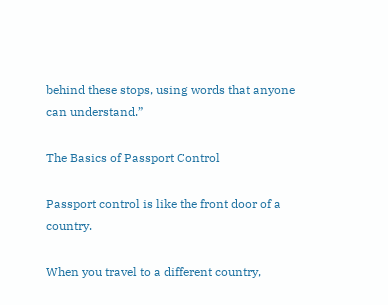behind these stops, using words that anyone can understand.”

The Basics of Passport Control

Passport control is like the front door of a country.

When you travel to a different country,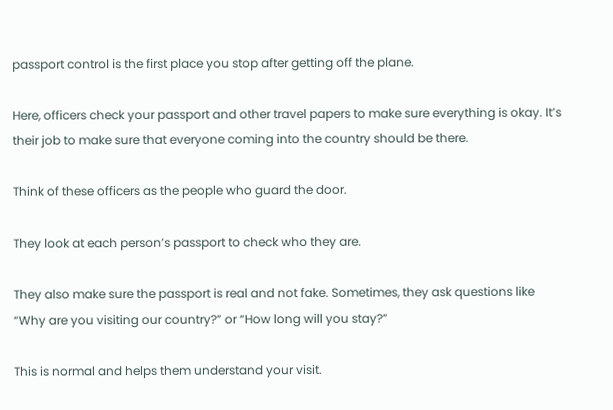passport control is the first place you stop after getting off the plane.

Here, officers check your passport and other travel papers to make sure everything is okay. It’s their job to make sure that everyone coming into the country should be there.

Think of these officers as the people who guard the door.

They look at each person’s passport to check who they are.

They also make sure the passport is real and not fake. Sometimes, they ask questions like “Why are you visiting our country?” or “How long will you stay?”

This is normal and helps them understand your visit.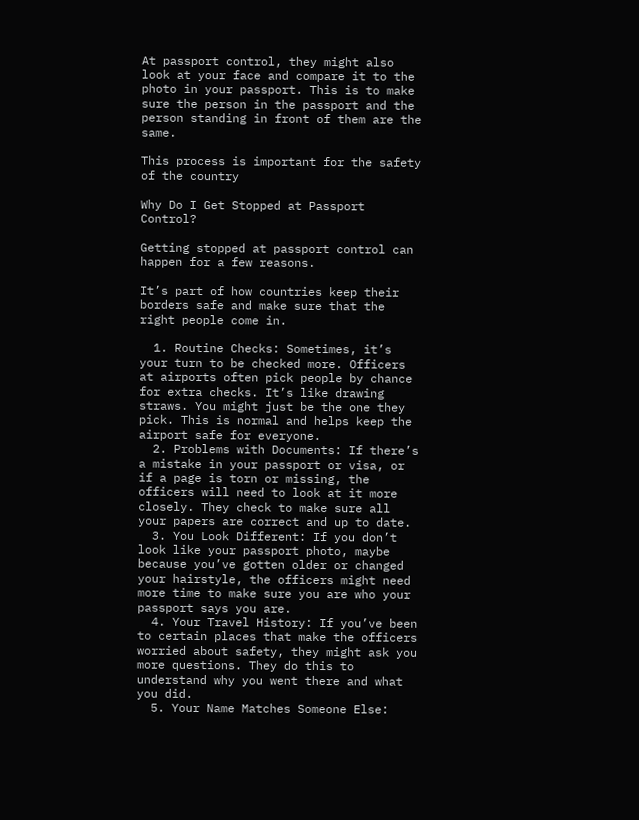At passport control, they might also look at your face and compare it to the photo in your passport. This is to make sure the person in the passport and the person standing in front of them are the same.

This process is important for the safety of the country

Why Do I Get Stopped at Passport Control?

Getting stopped at passport control can happen for a few reasons.

It’s part of how countries keep their borders safe and make sure that the right people come in.

  1. Routine Checks: Sometimes, it’s your turn to be checked more. Officers at airports often pick people by chance for extra checks. It’s like drawing straws. You might just be the one they pick. This is normal and helps keep the airport safe for everyone.
  2. Problems with Documents: If there’s a mistake in your passport or visa, or if a page is torn or missing, the officers will need to look at it more closely. They check to make sure all your papers are correct and up to date.
  3. You Look Different: If you don’t look like your passport photo, maybe because you’ve gotten older or changed your hairstyle, the officers might need more time to make sure you are who your passport says you are.
  4. Your Travel History: If you’ve been to certain places that make the officers worried about safety, they might ask you more questions. They do this to understand why you went there and what you did.
  5. Your Name Matches Someone Else: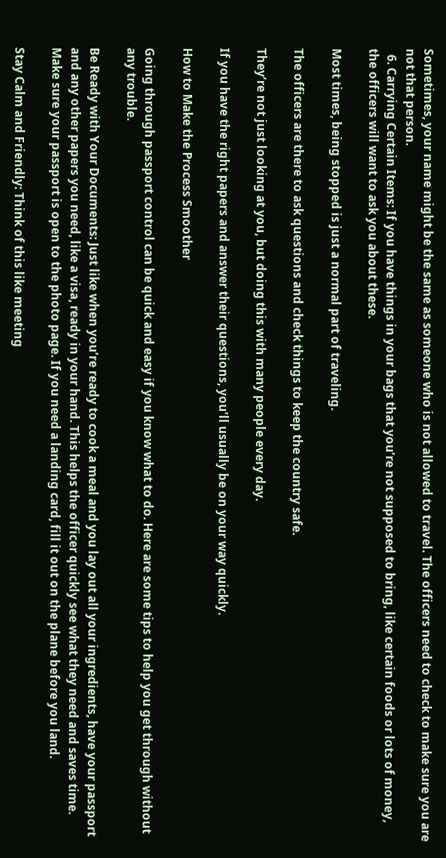Sometimes, your name might be the same as someone who is not allowed to travel. The officers need to check to make sure you are not that person.
  6. Carrying Certain Items: If you have things in your bags that you’re not supposed to bring, like certain foods or lots of money, the officers will want to ask you about these.

Most times, being stopped is just a normal part of traveling.

The officers are there to ask questions and check things to keep the country safe.

They’re not just looking at you, but doing this with many people every day.

If you have the right papers and answer their questions, you’ll usually be on your way quickly.

How to Make the Process Smoother

Going through passport control can be quick and easy if you know what to do. Here are some tips to help you get through without any trouble.

Be Ready with Your Documents: Just like when you’re ready to cook a meal and you lay out all your ingredients, have your passport and any other papers you need, like a visa, ready in your hand. This helps the officer quickly see what they need and saves time. Make sure your passport is open to the photo page. If you need a landing card, fill it out on the plane before you land.

Stay Calm and Friendly: Think of this like meeting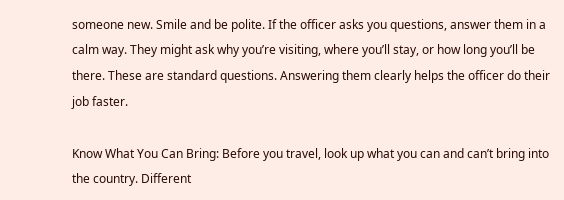someone new. Smile and be polite. If the officer asks you questions, answer them in a calm way. They might ask why you’re visiting, where you’ll stay, or how long you’ll be there. These are standard questions. Answering them clearly helps the officer do their job faster.

Know What You Can Bring: Before you travel, look up what you can and can’t bring into the country. Different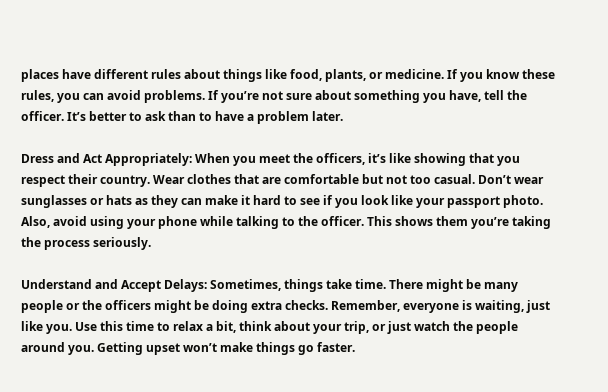places have different rules about things like food, plants, or medicine. If you know these rules, you can avoid problems. If you’re not sure about something you have, tell the officer. It’s better to ask than to have a problem later.

Dress and Act Appropriately: When you meet the officers, it’s like showing that you respect their country. Wear clothes that are comfortable but not too casual. Don’t wear sunglasses or hats as they can make it hard to see if you look like your passport photo. Also, avoid using your phone while talking to the officer. This shows them you’re taking the process seriously.

Understand and Accept Delays: Sometimes, things take time. There might be many people or the officers might be doing extra checks. Remember, everyone is waiting, just like you. Use this time to relax a bit, think about your trip, or just watch the people around you. Getting upset won’t make things go faster.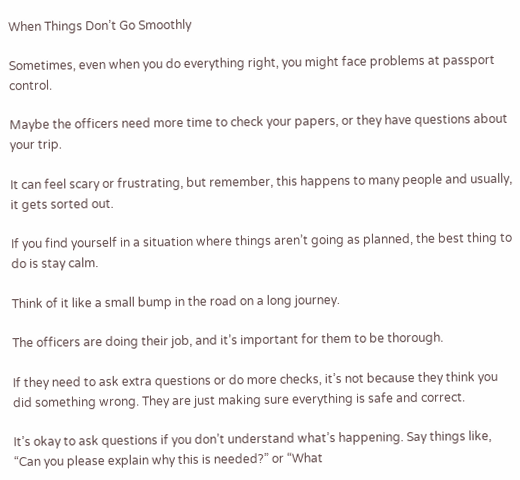When Things Don’t Go Smoothly

Sometimes, even when you do everything right, you might face problems at passport control.

Maybe the officers need more time to check your papers, or they have questions about your trip.

It can feel scary or frustrating, but remember, this happens to many people and usually, it gets sorted out.

If you find yourself in a situation where things aren’t going as planned, the best thing to do is stay calm.

Think of it like a small bump in the road on a long journey.

The officers are doing their job, and it’s important for them to be thorough.

If they need to ask extra questions or do more checks, it’s not because they think you did something wrong. They are just making sure everything is safe and correct.

It’s okay to ask questions if you don’t understand what’s happening. Say things like, “Can you please explain why this is needed?” or “What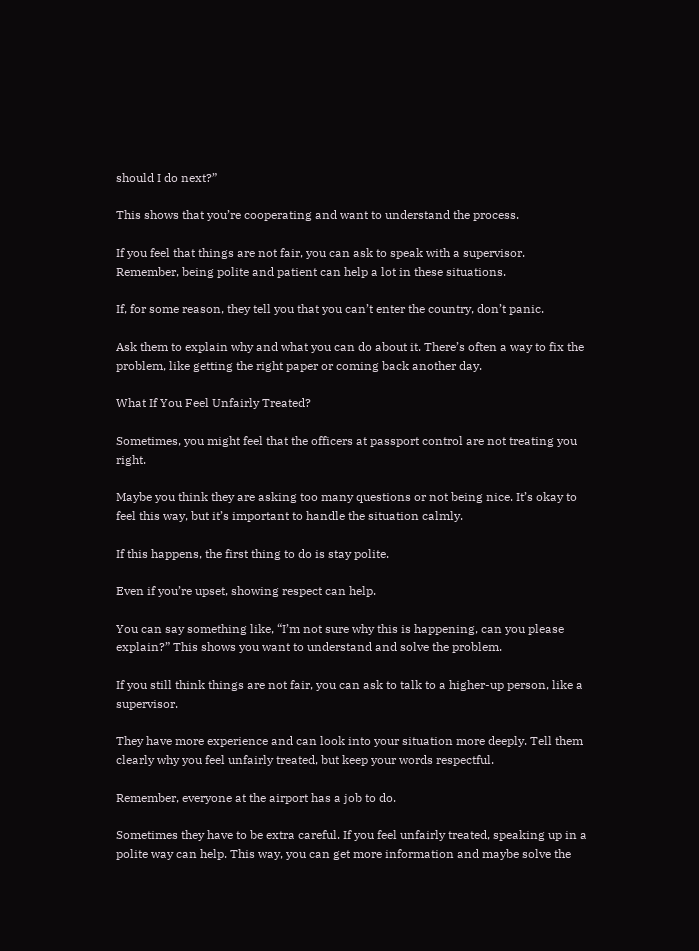should I do next?”

This shows that you’re cooperating and want to understand the process.

If you feel that things are not fair, you can ask to speak with a supervisor. Remember, being polite and patient can help a lot in these situations.

If, for some reason, they tell you that you can’t enter the country, don’t panic.

Ask them to explain why and what you can do about it. There’s often a way to fix the problem, like getting the right paper or coming back another day.

What If You Feel Unfairly Treated?

Sometimes, you might feel that the officers at passport control are not treating you right.

Maybe you think they are asking too many questions or not being nice. It’s okay to feel this way, but it’s important to handle the situation calmly.

If this happens, the first thing to do is stay polite.

Even if you’re upset, showing respect can help.

You can say something like, “I’m not sure why this is happening, can you please explain?” This shows you want to understand and solve the problem.

If you still think things are not fair, you can ask to talk to a higher-up person, like a supervisor.

They have more experience and can look into your situation more deeply. Tell them clearly why you feel unfairly treated, but keep your words respectful.

Remember, everyone at the airport has a job to do.

Sometimes they have to be extra careful. If you feel unfairly treated, speaking up in a polite way can help. This way, you can get more information and maybe solve the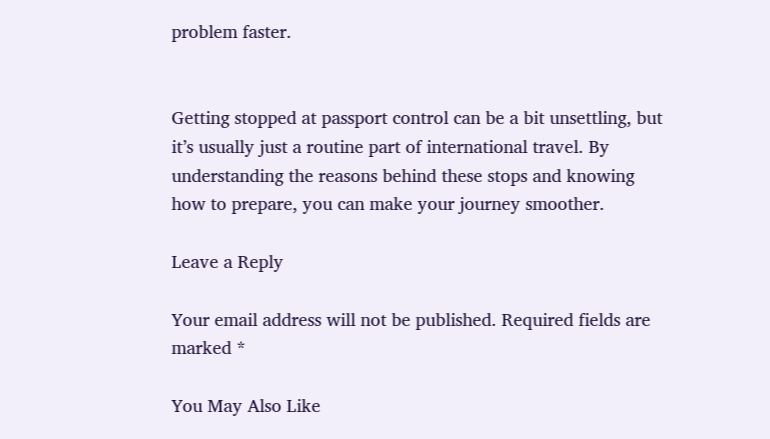problem faster.


Getting stopped at passport control can be a bit unsettling, but it’s usually just a routine part of international travel. By understanding the reasons behind these stops and knowing how to prepare, you can make your journey smoother.

Leave a Reply

Your email address will not be published. Required fields are marked *

You May Also Like